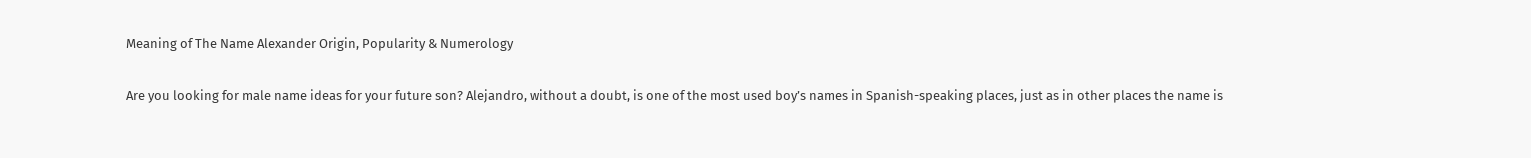Meaning of The Name Alexander Origin, Popularity & Numerology

Are you looking for male name ideas for your future son? Alejandro, without a doubt, is one of the most used boy’s names in Spanish-speaking places, just as in other places the name is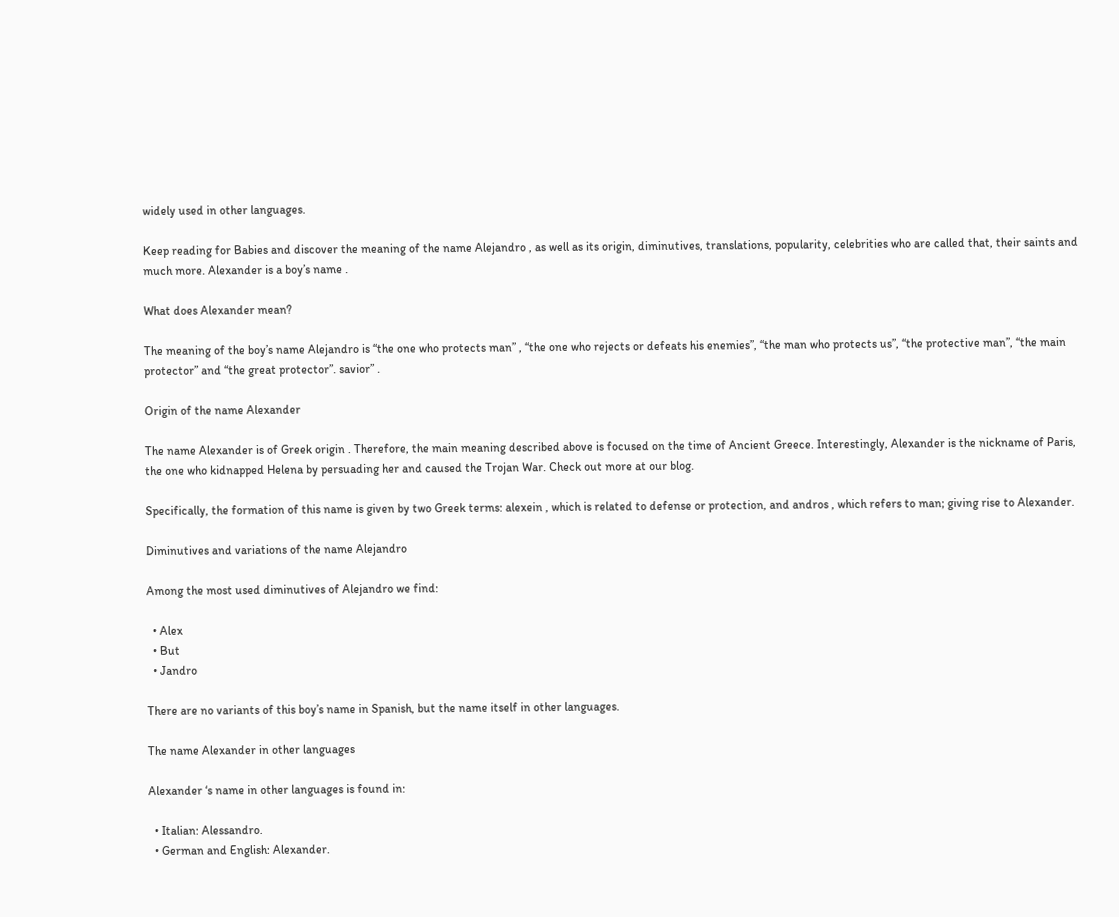widely used in other languages.

Keep reading for Babies and discover the meaning of the name Alejandro , as well as its origin, diminutives, translations, popularity, celebrities who are called that, their saints and much more. Alexander is a boy’s name .

What does Alexander mean?

The meaning of the boy’s name Alejandro is “the one who protects man” , “the one who rejects or defeats his enemies”, “the man who protects us”, “the protective man”, “the main protector” and “the great protector”. savior” .

Origin of the name Alexander

The name Alexander is of Greek origin . Therefore, the main meaning described above is focused on the time of Ancient Greece. Interestingly, Alexander is the nickname of Paris, the one who kidnapped Helena by persuading her and caused the Trojan War. Check out more at our blog.

Specifically, the formation of this name is given by two Greek terms: alexein , which is related to defense or protection, and andros , which refers to man; giving rise to Alexander.

Diminutives and variations of the name Alejandro

Among the most used diminutives of Alejandro we find:

  • Alex
  • But
  • Jandro

There are no variants of this boy’s name in Spanish, but the name itself in other languages.

The name Alexander in other languages

Alexander ‘s name in other languages is found in:

  • Italian: Alessandro.
  • German and English: Alexander.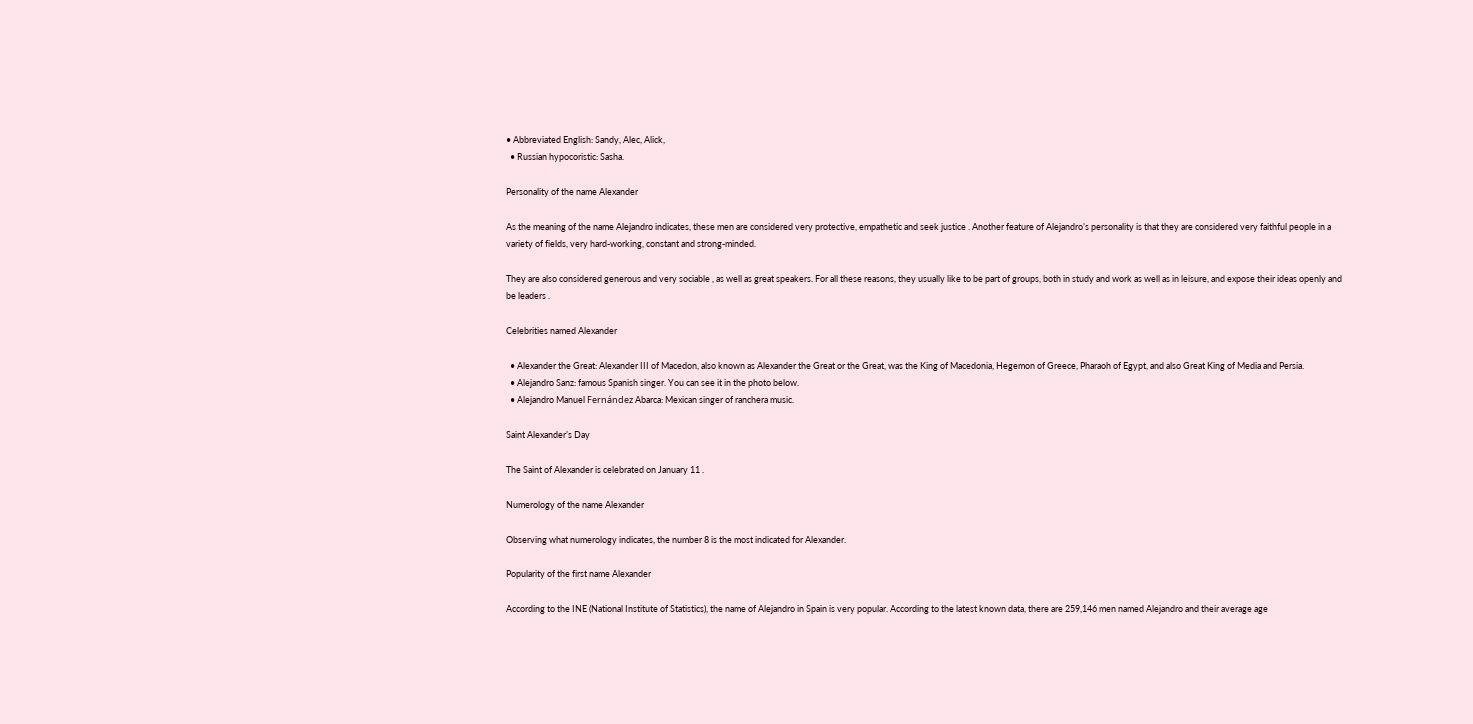• Abbreviated English: Sandy, Alec, Alick,
  • Russian hypocoristic: Sasha.

Personality of the name Alexander

As the meaning of the name Alejandro indicates, these men are considered very protective, empathetic and seek justice . Another feature of Alejandro’s personality is that they are considered very faithful people in a variety of fields, very hard-working, constant and strong-minded.

They are also considered generous and very sociable , as well as great speakers. For all these reasons, they usually like to be part of groups, both in study and work as well as in leisure, and expose their ideas openly and be leaders .

Celebrities named Alexander

  • Alexander the Great: Alexander III of Macedon, also known as Alexander the Great or the Great, was the King of Macedonia, Hegemon of Greece, Pharaoh of Egypt, and also Great King of Media and Persia.
  • Alejandro Sanz: famous Spanish singer. You can see it in the photo below.
  • Alejandro Manuel Fernández Abarca: Mexican singer of ranchera music.

Saint Alexander’s Day

The Saint of Alexander is celebrated on January 11 .

Numerology of the name Alexander

Observing what numerology indicates, the number 8 is the most indicated for Alexander.

Popularity of the first name Alexander

According to the INE (National Institute of Statistics), the name of Alejandro in Spain is very popular. According to the latest known data, there are 259,146 men named Alejandro and their average age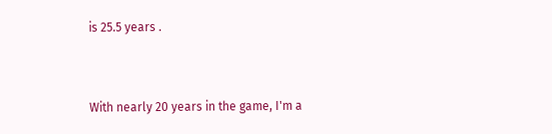is 25.5 years .


With nearly 20 years in the game, I'm a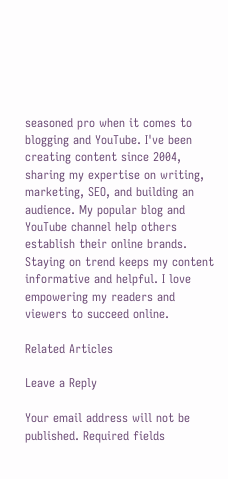seasoned pro when it comes to blogging and YouTube. I've been creating content since 2004, sharing my expertise on writing, marketing, SEO, and building an audience. My popular blog and YouTube channel help others establish their online brands. Staying on trend keeps my content informative and helpful. I love empowering my readers and viewers to succeed online.

Related Articles

Leave a Reply

Your email address will not be published. Required fields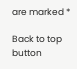are marked *

Back to top button